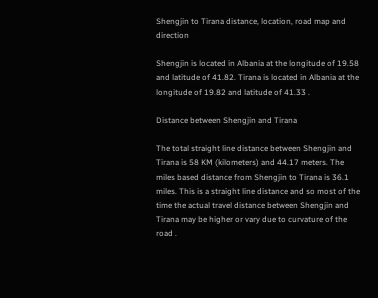Shengjin to Tirana distance, location, road map and direction

Shengjin is located in Albania at the longitude of 19.58 and latitude of 41.82. Tirana is located in Albania at the longitude of 19.82 and latitude of 41.33 .

Distance between Shengjin and Tirana

The total straight line distance between Shengjin and Tirana is 58 KM (kilometers) and 44.17 meters. The miles based distance from Shengjin to Tirana is 36.1 miles. This is a straight line distance and so most of the time the actual travel distance between Shengjin and Tirana may be higher or vary due to curvature of the road .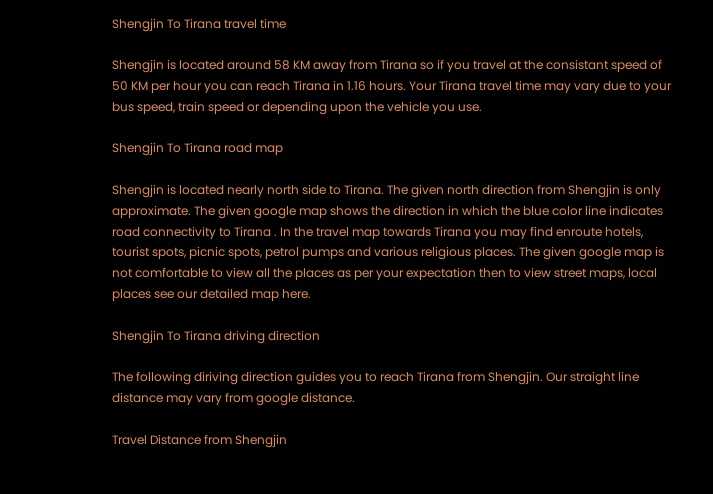Shengjin To Tirana travel time

Shengjin is located around 58 KM away from Tirana so if you travel at the consistant speed of 50 KM per hour you can reach Tirana in 1.16 hours. Your Tirana travel time may vary due to your bus speed, train speed or depending upon the vehicle you use.

Shengjin To Tirana road map

Shengjin is located nearly north side to Tirana. The given north direction from Shengjin is only approximate. The given google map shows the direction in which the blue color line indicates road connectivity to Tirana . In the travel map towards Tirana you may find enroute hotels, tourist spots, picnic spots, petrol pumps and various religious places. The given google map is not comfortable to view all the places as per your expectation then to view street maps, local places see our detailed map here.

Shengjin To Tirana driving direction

The following diriving direction guides you to reach Tirana from Shengjin. Our straight line distance may vary from google distance.

Travel Distance from Shengjin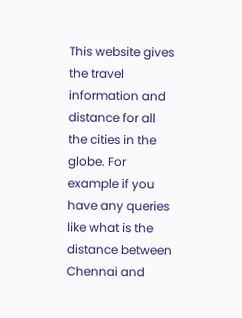This website gives the travel information and distance for all the cities in the globe. For example if you have any queries like what is the distance between Chennai and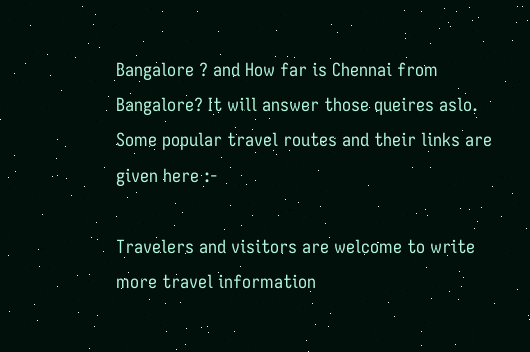Bangalore ? and How far is Chennai from Bangalore? It will answer those queires aslo. Some popular travel routes and their links are given here :-

Travelers and visitors are welcome to write more travel information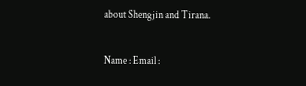about Shengjin and Tirana.

Name : Email :